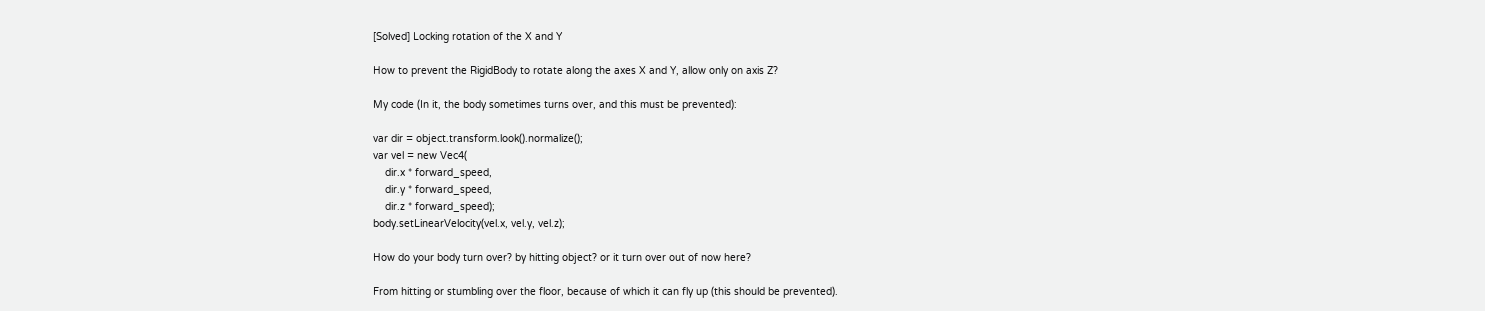[Solved] Locking rotation of the X and Y

How to prevent the RigidBody to rotate along the axes X and Y, allow only on axis Z?

My code (In it, the body sometimes turns over, and this must be prevented):

var dir = object.transform.look().normalize();
var vel = new Vec4(
    dir.x * forward_speed,
    dir.y * forward_speed,
    dir.z * forward_speed);
body.setLinearVelocity(vel.x, vel.y, vel.z);

How do your body turn over? by hitting object? or it turn over out of now here?

From hitting or stumbling over the floor, because of which it can fly up (this should be prevented).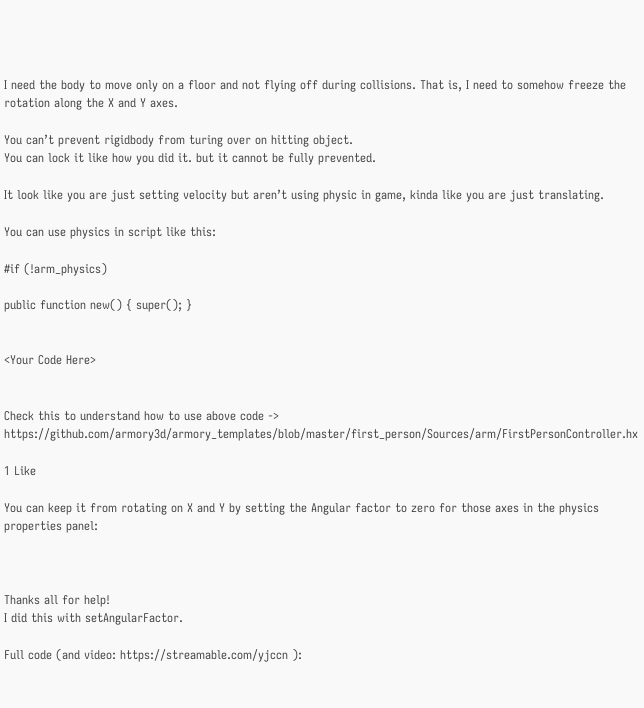I need the body to move only on a floor and not flying off during collisions. That is, I need to somehow freeze the rotation along the X and Y axes.

You can’t prevent rigidbody from turing over on hitting object.
You can lock it like how you did it. but it cannot be fully prevented.

It look like you are just setting velocity but aren’t using physic in game, kinda like you are just translating.

You can use physics in script like this:

#if (!arm_physics)

public function new() { super(); }


<Your Code Here>


Check this to understand how to use above code -> https://github.com/armory3d/armory_templates/blob/master/first_person/Sources/arm/FirstPersonController.hx

1 Like

You can keep it from rotating on X and Y by setting the Angular factor to zero for those axes in the physics properties panel:



Thanks all for help!
I did this with setAngularFactor.

Full code (and video: https://streamable.com/yjccn ):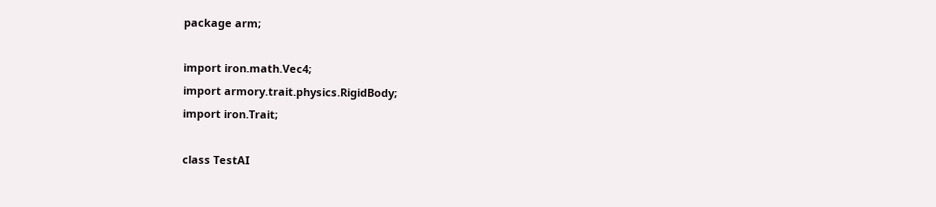package arm;

import iron.math.Vec4;
import armory.trait.physics.RigidBody;
import iron.Trait;

class TestAI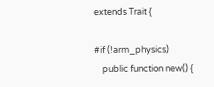extends Trait {

#if (!arm_physics)
    public function new() {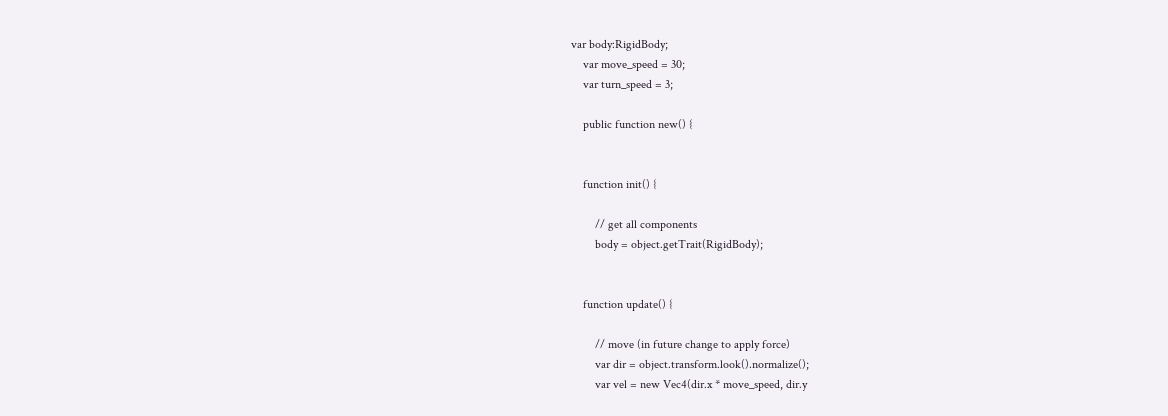var body:RigidBody;
    var move_speed = 30;
    var turn_speed = 3;

    public function new() {


    function init() {

        // get all components
        body = object.getTrait(RigidBody);


    function update() {

        // move (in future change to apply force)
        var dir = object.transform.look().normalize();
        var vel = new Vec4(dir.x * move_speed, dir.y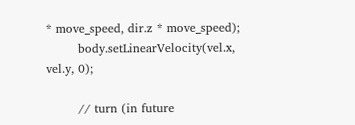* move_speed, dir.z * move_speed);
        body.setLinearVelocity(vel.x, vel.y, 0);

        // turn (in future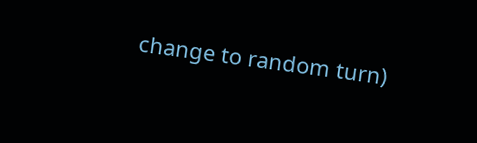change to random turn)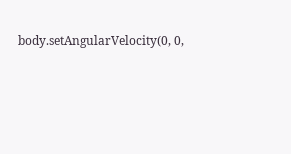body.setAngularVelocity(0, 0,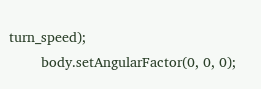turn_speed);
        body.setAngularFactor(0, 0, 0);